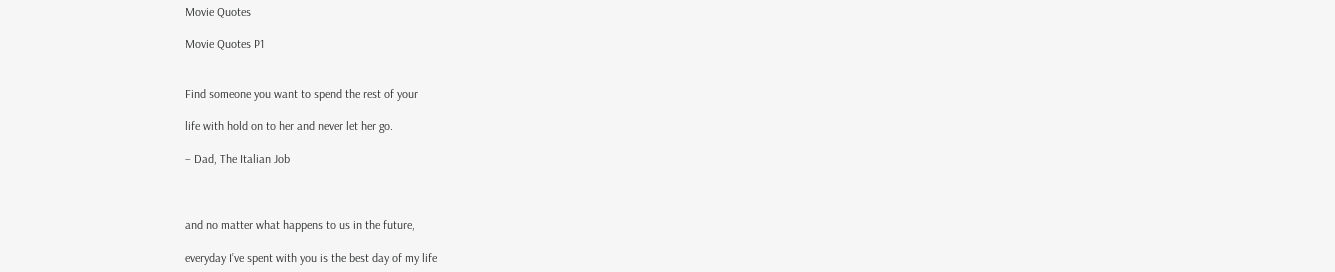Movie Quotes

Movie Quotes P1


Find someone you want to spend the rest of your

life with hold on to her and never let her go.

– Dad, The Italian Job



and no matter what happens to us in the future,

everyday I’ve spent with you is the best day of my life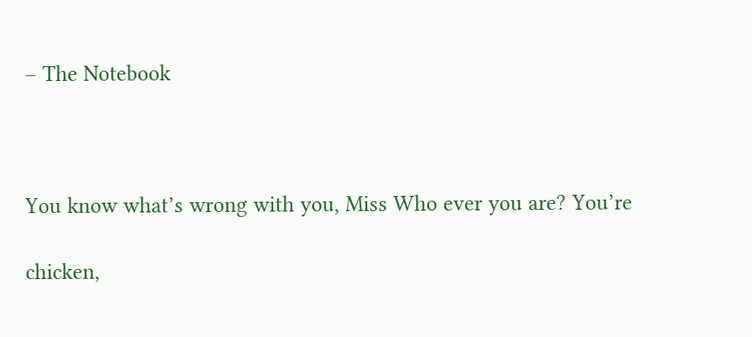– The Notebook



You know what’s wrong with you, Miss Who ever you are? You’re

chicken,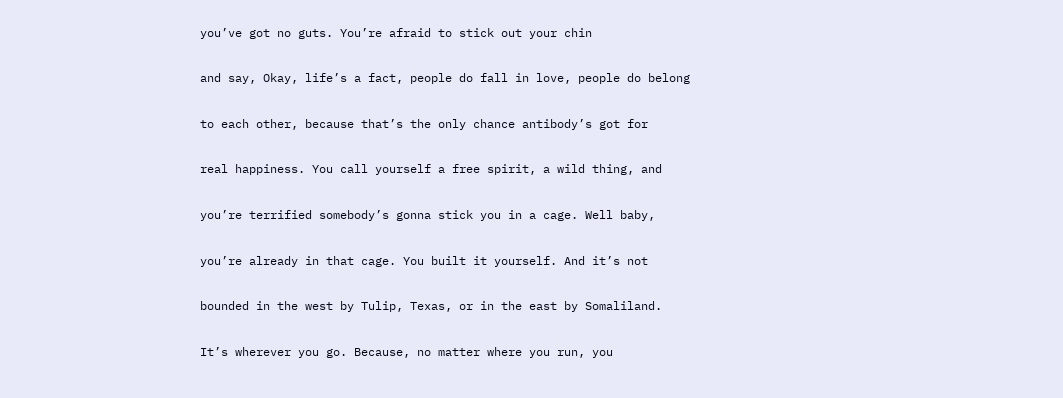you’ve got no guts. You’re afraid to stick out your chin

and say, Okay, life’s a fact, people do fall in love, people do belong

to each other, because that’s the only chance antibody’s got for

real happiness. You call yourself a free spirit, a wild thing, and

you’re terrified somebody’s gonna stick you in a cage. Well baby,

you’re already in that cage. You built it yourself. And it’s not

bounded in the west by Tulip, Texas, or in the east by Somaliland.

It’s wherever you go. Because, no matter where you run, you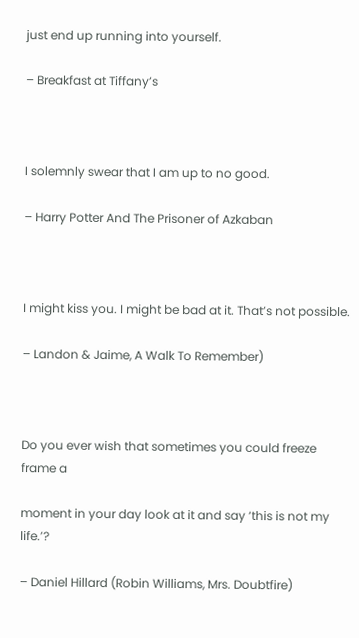just end up running into yourself.

– Breakfast at Tiffany’s



I solemnly swear that I am up to no good.

– Harry Potter And The Prisoner of Azkaban



I might kiss you. I might be bad at it. That’s not possible.

– Landon & Jaime, A Walk To Remember)



Do you ever wish that sometimes you could freeze frame a

moment in your day look at it and say ‘this is not my life.’?

– Daniel Hillard (Robin Williams, Mrs. Doubtfire)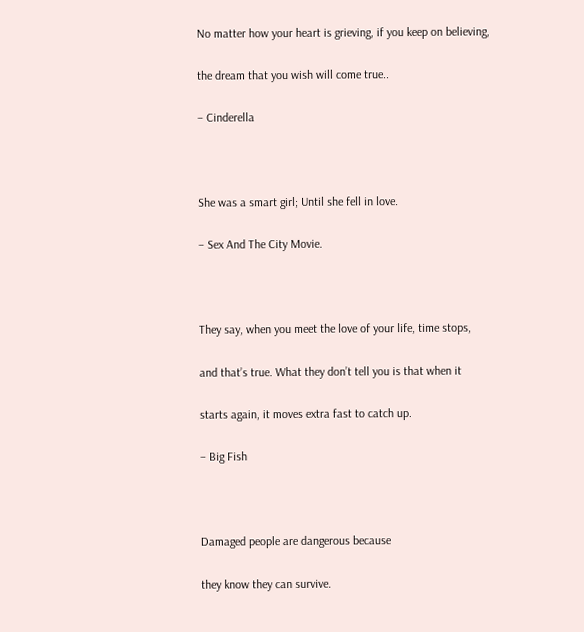No matter how your heart is grieving, if you keep on believing,

the dream that you wish will come true..

– Cinderella



She was a smart girl; Until she fell in love.

– Sex And The City Movie.



They say, when you meet the love of your life, time stops,

and that’s true. What they don’t tell you is that when it

starts again, it moves extra fast to catch up.

– Big Fish



Damaged people are dangerous because

they know they can survive.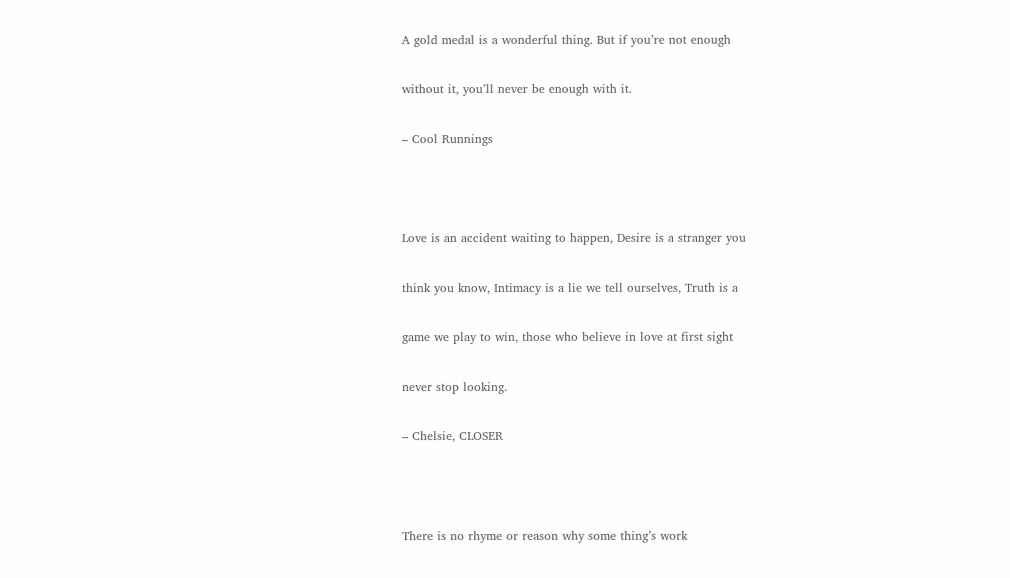A gold medal is a wonderful thing. But if you’re not enough

without it, you’ll never be enough with it.

– Cool Runnings



Love is an accident waiting to happen, Desire is a stranger you

think you know, Intimacy is a lie we tell ourselves, Truth is a

game we play to win, those who believe in love at first sight

never stop looking.

– Chelsie, CLOSER



There is no rhyme or reason why some thing’s work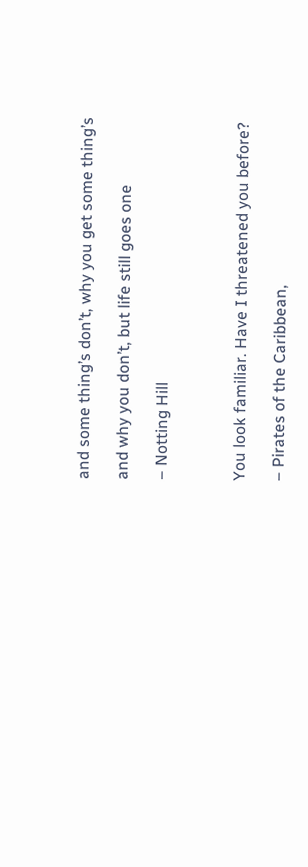and some thing’s don’t, why you get some thing’s

and why you don’t, but life still goes one

– Notting Hill



You look familiar. Have I threatened you before?

– Pirates of the Caribbean,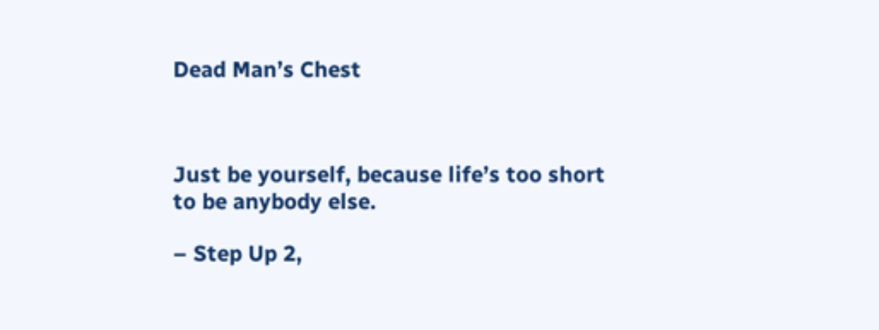Dead Man’s Chest



Just be yourself, because life’s too short to be anybody else.

– Step Up 2,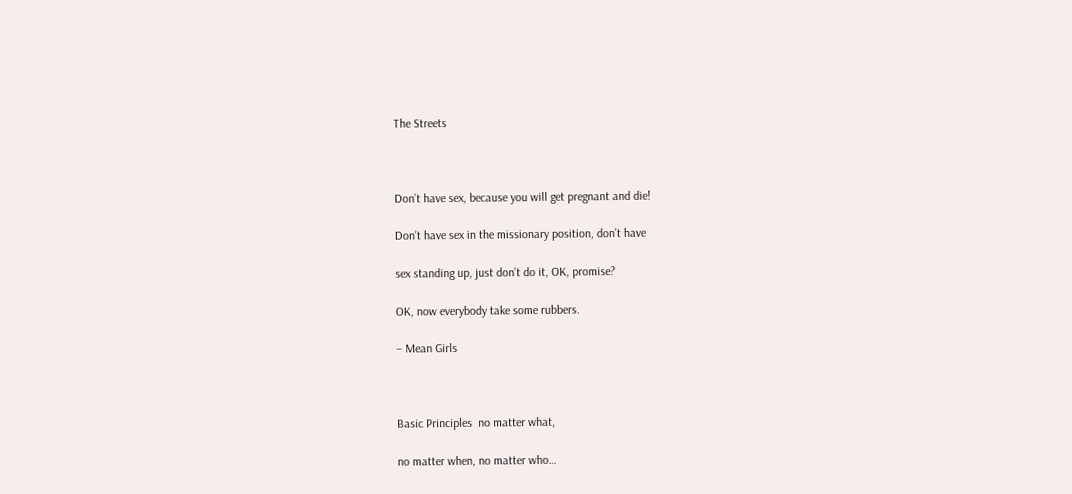The Streets



Don’t have sex, because you will get pregnant and die!

Don’t have sex in the missionary position, don’t have

sex standing up, just don’t do it, OK, promise?

OK, now everybody take some rubbers.

– Mean Girls



Basic Principles  no matter what,

no matter when, no matter who…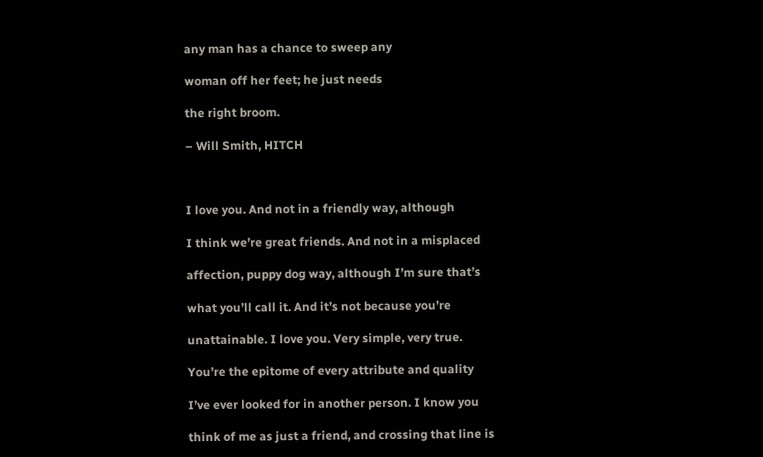any man has a chance to sweep any

woman off her feet; he just needs

the right broom.

– Will Smith, HITCH



I love you. And not in a friendly way, although

I think we’re great friends. And not in a misplaced

affection, puppy dog way, although I’m sure that’s

what you’ll call it. And it’s not because you’re

unattainable. I love you. Very simple, very true.

You’re the epitome of every attribute and quality

I’ve ever looked for in another person. I know you

think of me as just a friend, and crossing that line is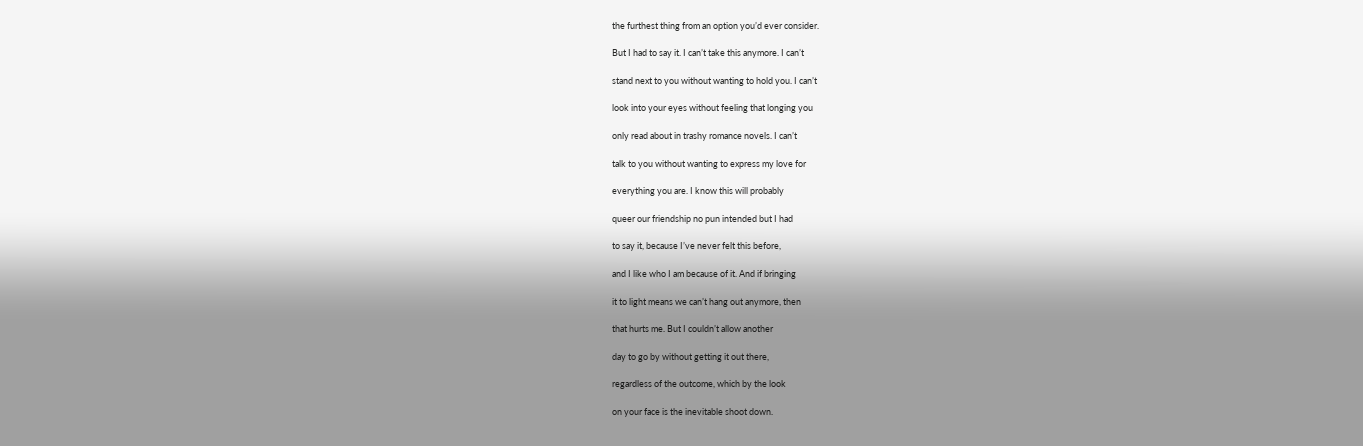the furthest thing from an option you’d ever consider.

But I had to say it. I can’t take this anymore. I can’t

stand next to you without wanting to hold you. I can’t

look into your eyes without feeling that longing you

only read about in trashy romance novels. I can’t

talk to you without wanting to express my love for

everything you are. I know this will probably

queer our friendship no pun intended but I had

to say it, because I’ve never felt this before,

and I like who I am because of it. And if bringing

it to light means we can’t hang out anymore, then

that hurts me. But I couldn’t allow another

day to go by without getting it out there,

regardless of the outcome, which by the look

on your face is the inevitable shoot down.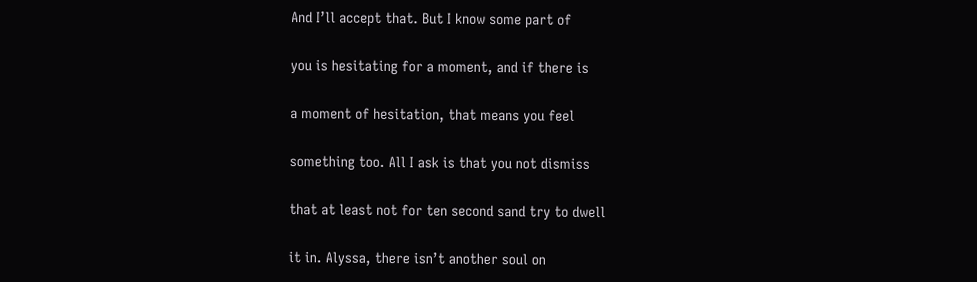And I’ll accept that. But I know some part of

you is hesitating for a moment, and if there is

a moment of hesitation, that means you feel

something too. All I ask is that you not dismiss

that at least not for ten second sand try to dwell

it in. Alyssa, there isn’t another soul on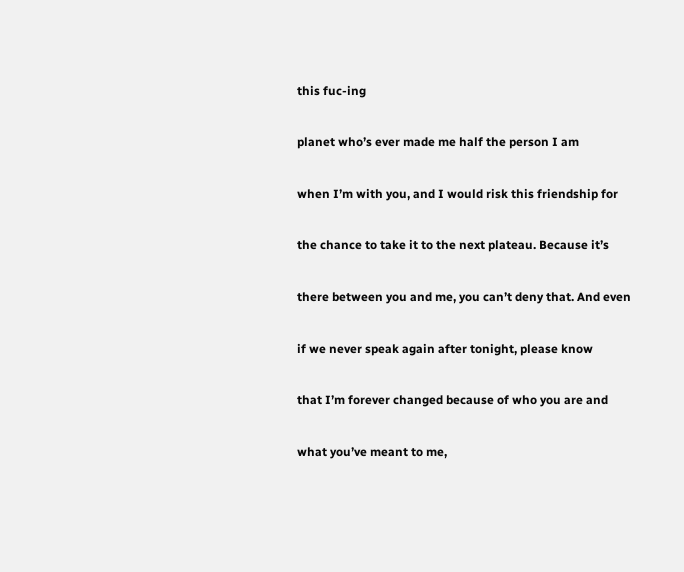this fuc-ing

planet who’s ever made me half the person I am

when I’m with you, and I would risk this friendship for

the chance to take it to the next plateau. Because it’s

there between you and me, you can’t deny that. And even

if we never speak again after tonight, please know

that I’m forever changed because of who you are and

what you’ve meant to me,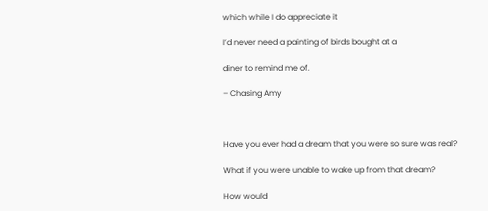which while I do appreciate it

I’d never need a painting of birds bought at a

diner to remind me of.

– Chasing Amy



Have you ever had a dream that you were so sure was real?

What if you were unable to wake up from that dream?

How would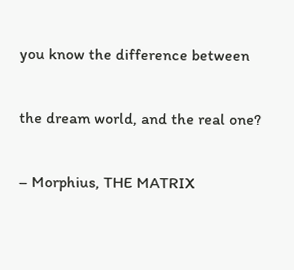you know the difference between

the dream world, and the real one?

– Morphius, THE MATRIX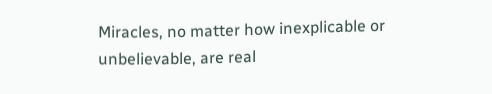Miracles, no matter how inexplicable or unbelievable, are real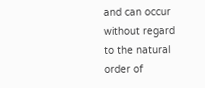and can occur without regard to the natural order of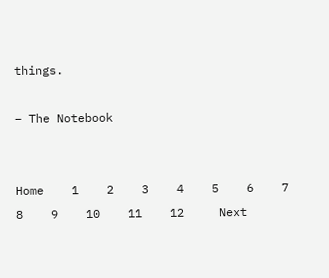things.

– The Notebook


Home    1    2    3    4    5    6    7    8    9    10    11    12     Next